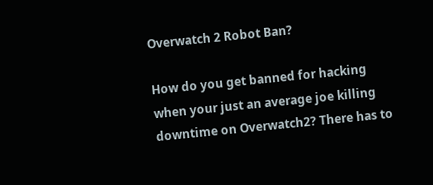Overwatch 2 Robot Ban?

How do you get banned for hacking when your just an average joe killing downtime on Overwatch2? There has to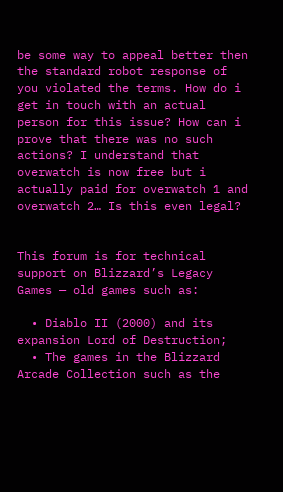be some way to appeal better then the standard robot response of you violated the terms. How do i get in touch with an actual person for this issue? How can i prove that there was no such actions? I understand that overwatch is now free but i actually paid for overwatch 1 and overwatch 2… Is this even legal?


This forum is for technical support on Blizzard’s Legacy Games — old games such as:

  • Diablo II (2000) and its expansion Lord of Destruction;
  • The games in the Blizzard Arcade Collection such as the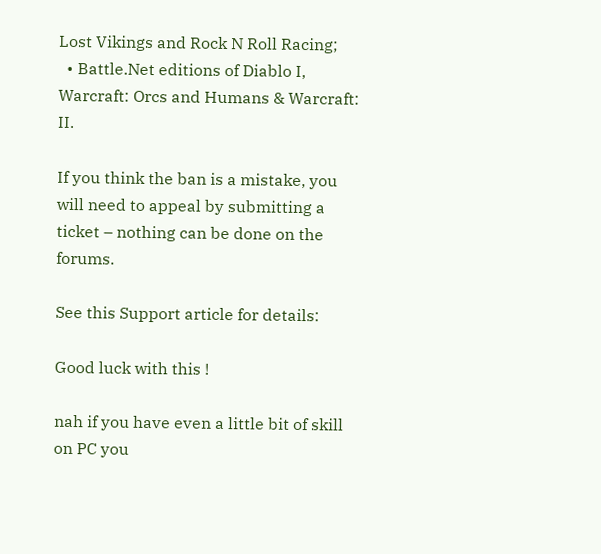Lost Vikings and Rock N Roll Racing;
  • Battle.Net editions of Diablo I, Warcraft: Orcs and Humans & Warcraft: II.

If you think the ban is a mistake, you will need to appeal by submitting a ticket – nothing can be done on the forums.

See this Support article for details:

Good luck with this !

nah if you have even a little bit of skill on PC you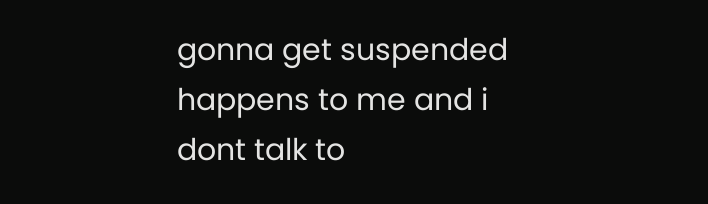gonna get suspended happens to me and i dont talk to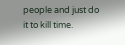people and just do it to kill time.